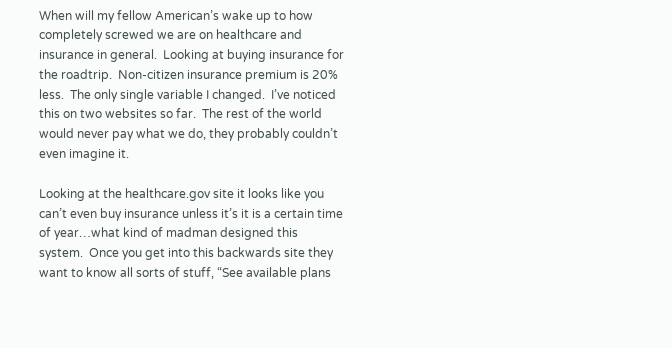When will my fellow American’s wake up to how completely screwed we are on healthcare and insurance in general.  Looking at buying insurance for the roadtrip.  Non-citizen insurance premium is 20% less.  The only single variable I changed.  I’ve noticed this on two websites so far.  The rest of the world would never pay what we do, they probably couldn’t even imagine it.

Looking at the healthcare.gov site it looks like you can’t even buy insurance unless it’s it is a certain time of year…what kind of madman designed this system.  Once you get into this backwards site they want to know all sorts of stuff, “See available plans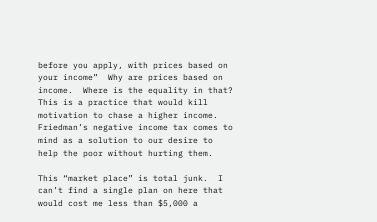before you apply, with prices based on your income”  Why are prices based on income.  Where is the equality in that?  This is a practice that would kill motivation to chase a higher income.  Friedman’s negative income tax comes to mind as a solution to our desire to help the poor without hurting them.

This “market place” is total junk.  I can’t find a single plan on here that would cost me less than $5,000 a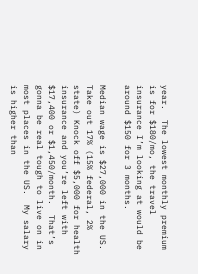year.  The lowest monthly premium is for $180/mo, the travel insurance I’m looking at would be around $150 for 3 months.

Median wage is $27,000 in the US.  Take out 17% (15% federal, 2% state) Knock off $5,000 for health insurance and you’re left with $17,400 or $1,450/month.  That’s gonna be real tough to live on in most places in the US.  My salary is higher than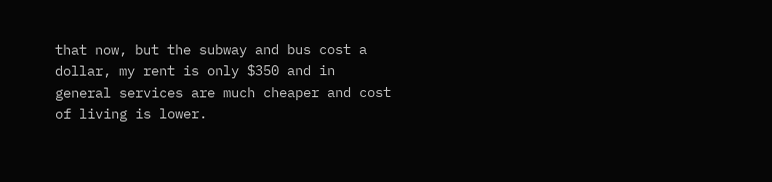that now, but the subway and bus cost a dollar, my rent is only $350 and in general services are much cheaper and cost of living is lower.